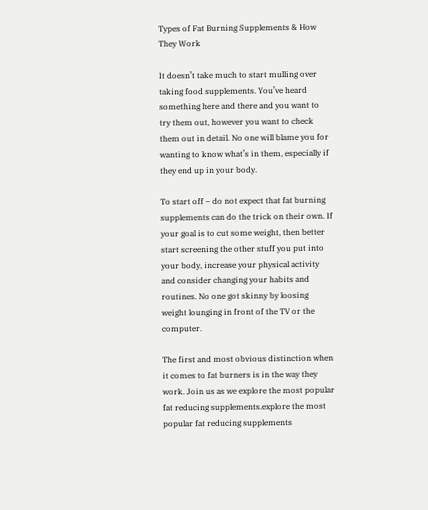Types of Fat Burning Supplements & How They Work

It doesn’t take much to start mulling over taking food supplements. You’ve heard something here and there and you want to try them out, however you want to check them out in detail. No one will blame you for wanting to know what’s in them, especially if they end up in your body.

To start off – do not expect that fat burning supplements can do the trick on their own. If your goal is to cut some weight, then better start screening the other stuff you put into your body, increase your physical activity and consider changing your habits and routines. No one got skinny by loosing weight lounging in front of the TV or the computer.

The first and most obvious distinction when it comes to fat burners is in the way they work. Join us as we explore the most popular fat reducing supplements.explore the most popular fat reducing supplements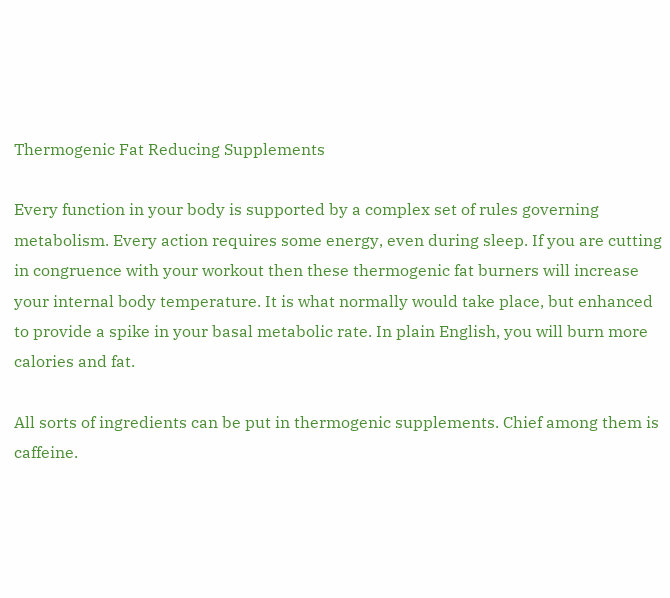Thermogenic Fat Reducing Supplements

Every function in your body is supported by a complex set of rules governing metabolism. Every action requires some energy, even during sleep. If you are cutting in congruence with your workout then these thermogenic fat burners will increase your internal body temperature. It is what normally would take place, but enhanced to provide a spike in your basal metabolic rate. In plain English, you will burn more calories and fat.

All sorts of ingredients can be put in thermogenic supplements. Chief among them is caffeine.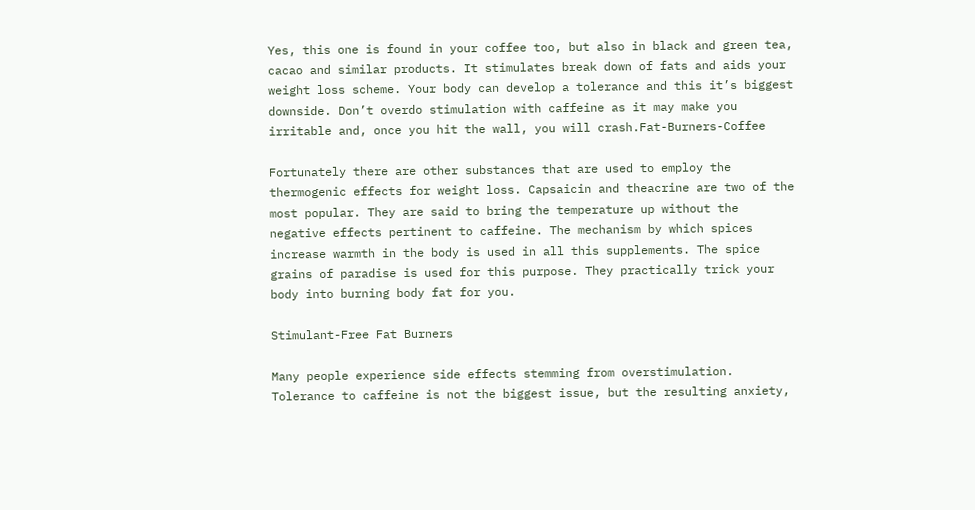Yes, this one is found in your coffee too, but also in black and green tea, cacao and similar products. It stimulates break down of fats and aids your weight loss scheme. Your body can develop a tolerance and this it’s biggest downside. Don’t overdo stimulation with caffeine as it may make you irritable and, once you hit the wall, you will crash.Fat-Burners-Coffee

Fortunately there are other substances that are used to employ the thermogenic effects for weight loss. Capsaicin and theacrine are two of the most popular. They are said to bring the temperature up without the negative effects pertinent to caffeine. The mechanism by which spices increase warmth in the body is used in all this supplements. The spice grains of paradise is used for this purpose. They practically trick your body into burning body fat for you.

Stimulant-Free Fat Burners

Many people experience side effects stemming from overstimulation. Tolerance to caffeine is not the biggest issue, but the resulting anxiety,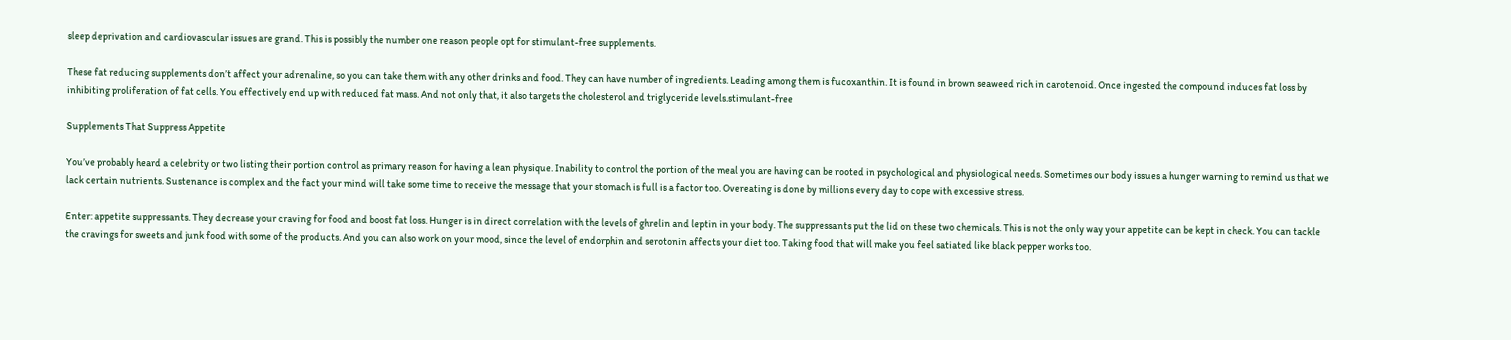sleep deprivation and cardiovascular issues are grand. This is possibly the number one reason people opt for stimulant-free supplements.

These fat reducing supplements don’t affect your adrenaline, so you can take them with any other drinks and food. They can have number of ingredients. Leading among them is fucoxanthin. It is found in brown seaweed rich in carotenoid. Once ingested the compound induces fat loss by inhibiting proliferation of fat cells. You effectively end up with reduced fat mass. And not only that, it also targets the cholesterol and triglyceride levels.stimulant-free

Supplements That Suppress Appetite

You’ve probably heard a celebrity or two listing their portion control as primary reason for having a lean physique. Inability to control the portion of the meal you are having can be rooted in psychological and physiological needs. Sometimes our body issues a hunger warning to remind us that we lack certain nutrients. Sustenance is complex and the fact your mind will take some time to receive the message that your stomach is full is a factor too. Overeating is done by millions every day to cope with excessive stress.

Enter: appetite suppressants. They decrease your craving for food and boost fat loss. Hunger is in direct correlation with the levels of ghrelin and leptin in your body. The suppressants put the lid on these two chemicals. This is not the only way your appetite can be kept in check. You can tackle the cravings for sweets and junk food with some of the products. And you can also work on your mood, since the level of endorphin and serotonin affects your diet too. Taking food that will make you feel satiated like black pepper works too.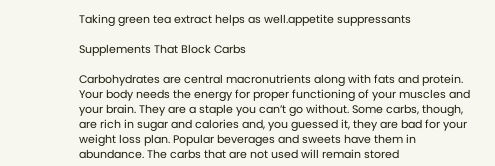Taking green tea extract helps as well.appetite suppressants

Supplements That Block Carbs

Carbohydrates are central macronutrients along with fats and protein. Your body needs the energy for proper functioning of your muscles and your brain. They are a staple you can’t go without. Some carbs, though, are rich in sugar and calories and, you guessed it, they are bad for your weight loss plan. Popular beverages and sweets have them in abundance. The carbs that are not used will remain stored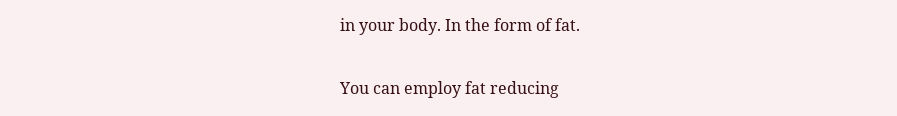in your body. In the form of fat.

You can employ fat reducing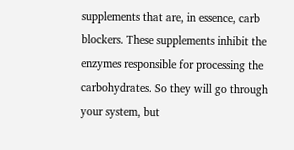supplements that are, in essence, carb blockers. These supplements inhibit the enzymes responsible for processing the carbohydrates. So they will go through your system, but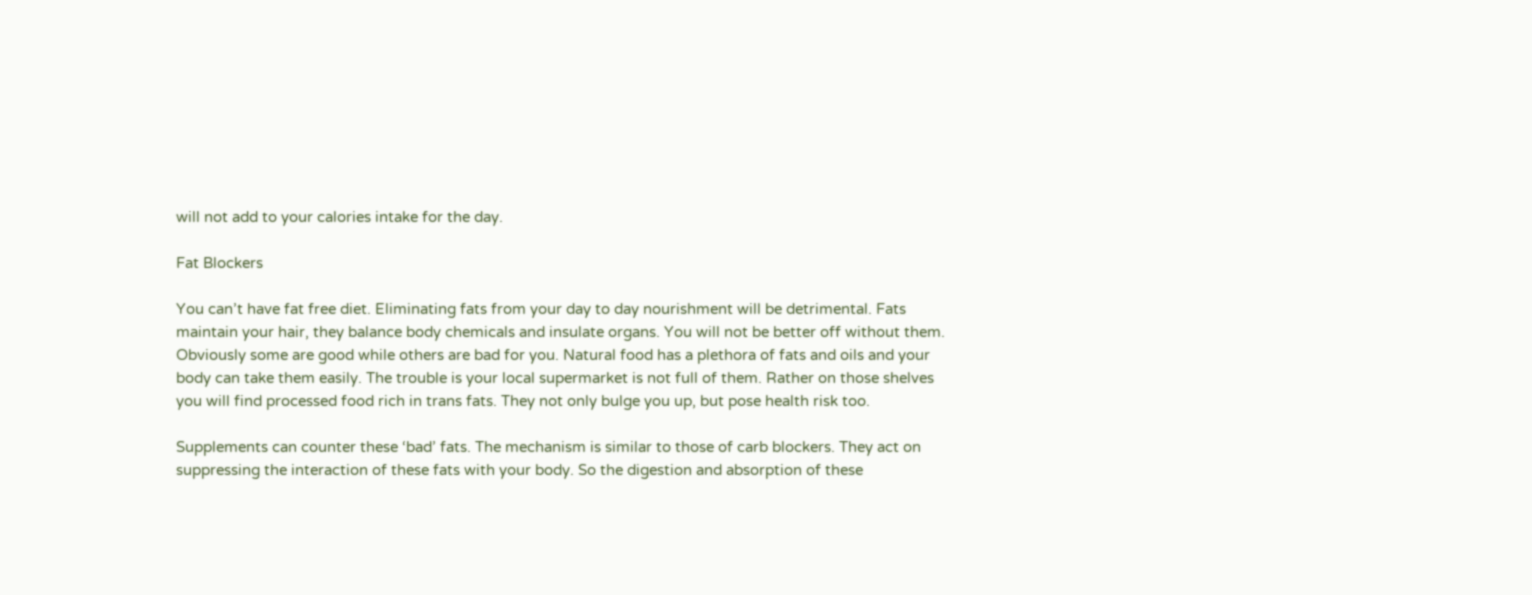will not add to your calories intake for the day.

Fat Blockers

You can’t have fat free diet. Eliminating fats from your day to day nourishment will be detrimental. Fats maintain your hair, they balance body chemicals and insulate organs. You will not be better off without them. Obviously some are good while others are bad for you. Natural food has a plethora of fats and oils and your body can take them easily. The trouble is your local supermarket is not full of them. Rather on those shelves you will find processed food rich in trans fats. They not only bulge you up, but pose health risk too.

Supplements can counter these ‘bad’ fats. The mechanism is similar to those of carb blockers. They act on suppressing the interaction of these fats with your body. So the digestion and absorption of these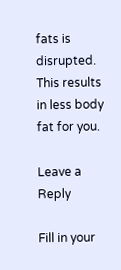fats is disrupted. This results in less body fat for you.

Leave a Reply

Fill in your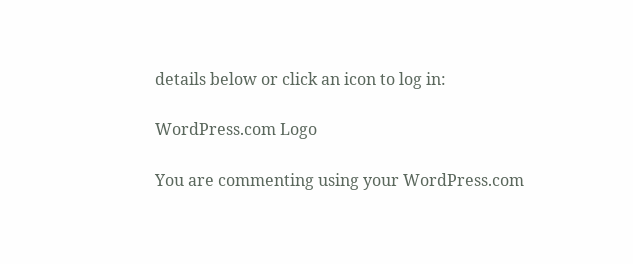details below or click an icon to log in:

WordPress.com Logo

You are commenting using your WordPress.com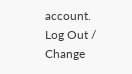account. Log Out /  Change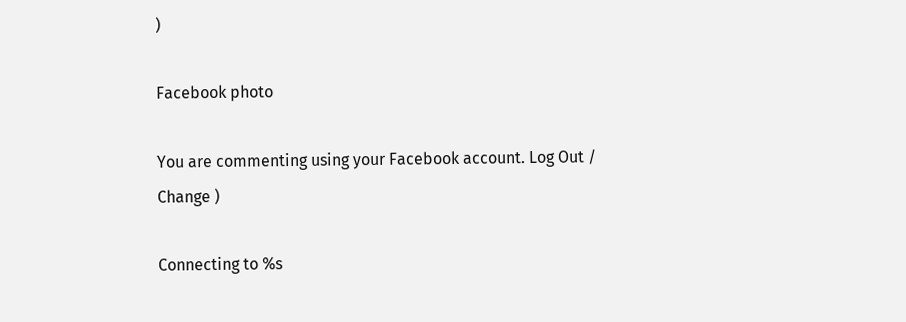)

Facebook photo

You are commenting using your Facebook account. Log Out /  Change )

Connecting to %s